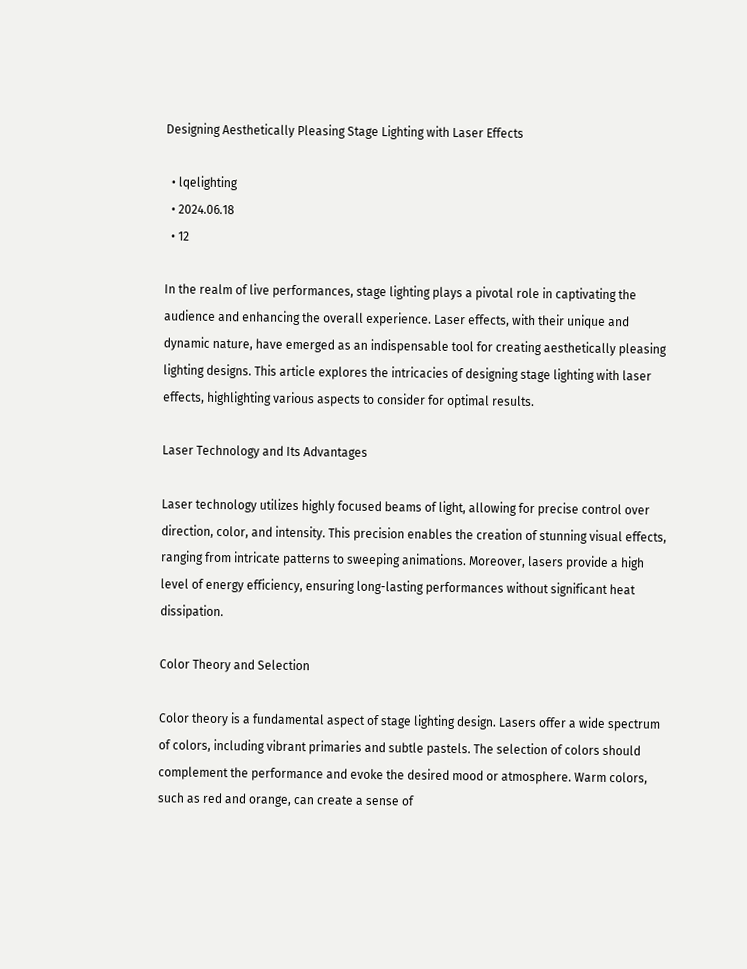Designing Aesthetically Pleasing Stage Lighting with Laser Effects

  • lqelighting
  • 2024.06.18
  • 12

In the realm of live performances, stage lighting plays a pivotal role in captivating the audience and enhancing the overall experience. Laser effects, with their unique and dynamic nature, have emerged as an indispensable tool for creating aesthetically pleasing lighting designs. This article explores the intricacies of designing stage lighting with laser effects, highlighting various aspects to consider for optimal results.

Laser Technology and Its Advantages

Laser technology utilizes highly focused beams of light, allowing for precise control over direction, color, and intensity. This precision enables the creation of stunning visual effects, ranging from intricate patterns to sweeping animations. Moreover, lasers provide a high level of energy efficiency, ensuring long-lasting performances without significant heat dissipation.

Color Theory and Selection

Color theory is a fundamental aspect of stage lighting design. Lasers offer a wide spectrum of colors, including vibrant primaries and subtle pastels. The selection of colors should complement the performance and evoke the desired mood or atmosphere. Warm colors, such as red and orange, can create a sense of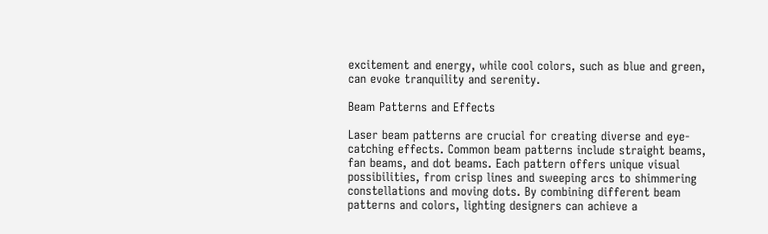excitement and energy, while cool colors, such as blue and green, can evoke tranquility and serenity.

Beam Patterns and Effects

Laser beam patterns are crucial for creating diverse and eye-catching effects. Common beam patterns include straight beams, fan beams, and dot beams. Each pattern offers unique visual possibilities, from crisp lines and sweeping arcs to shimmering constellations and moving dots. By combining different beam patterns and colors, lighting designers can achieve a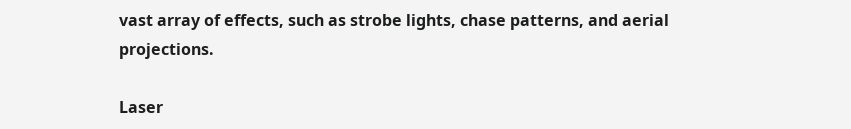vast array of effects, such as strobe lights, chase patterns, and aerial projections.

Laser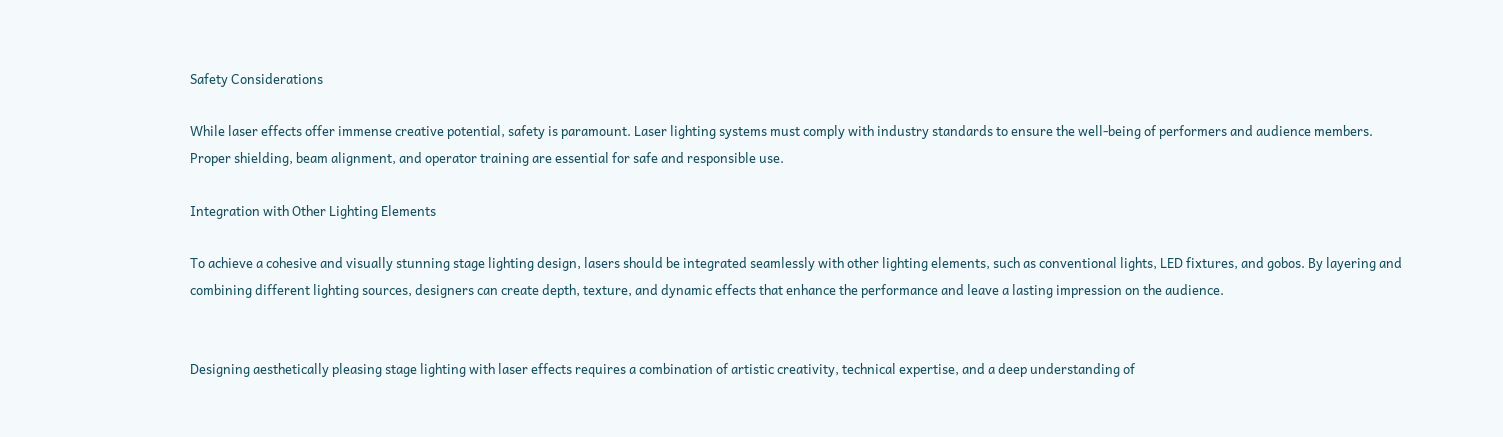Safety Considerations

While laser effects offer immense creative potential, safety is paramount. Laser lighting systems must comply with industry standards to ensure the well-being of performers and audience members. Proper shielding, beam alignment, and operator training are essential for safe and responsible use.

Integration with Other Lighting Elements

To achieve a cohesive and visually stunning stage lighting design, lasers should be integrated seamlessly with other lighting elements, such as conventional lights, LED fixtures, and gobos. By layering and combining different lighting sources, designers can create depth, texture, and dynamic effects that enhance the performance and leave a lasting impression on the audience.


Designing aesthetically pleasing stage lighting with laser effects requires a combination of artistic creativity, technical expertise, and a deep understanding of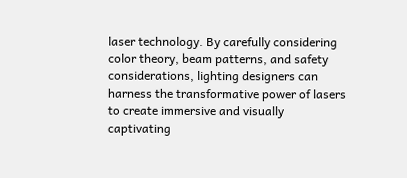laser technology. By carefully considering color theory, beam patterns, and safety considerations, lighting designers can harness the transformative power of lasers to create immersive and visually captivating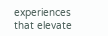experiences that elevate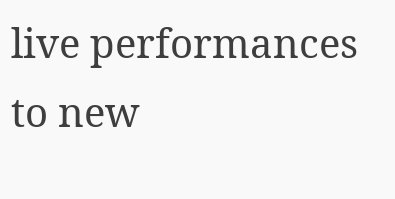live performances to new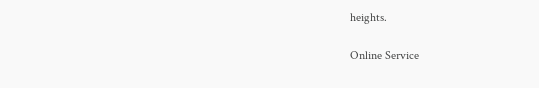heights.

Online Service